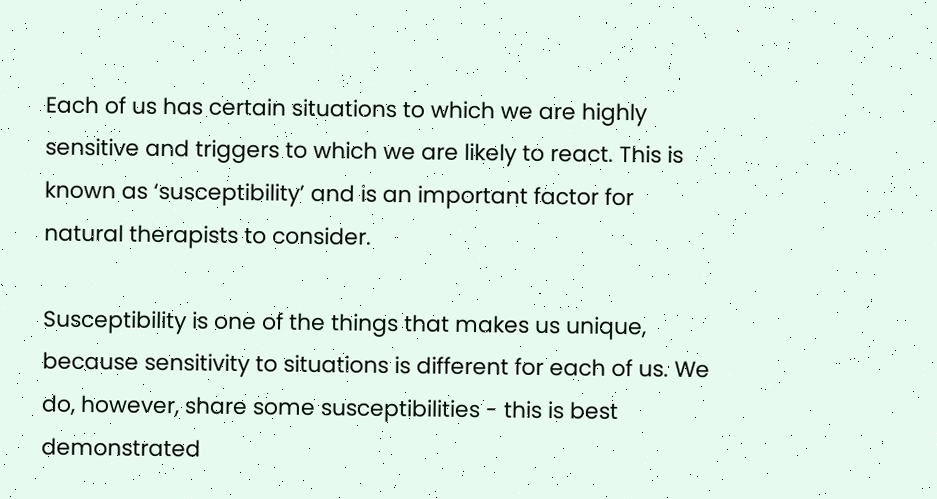Each of us has certain situations to which we are highly sensitive and triggers to which we are likely to react. This is known as ‘susceptibility’ and is an important factor for natural therapists to consider.

Susceptibility is one of the things that makes us unique, because sensitivity to situations is different for each of us. We do, however, share some susceptibilities - this is best demonstrated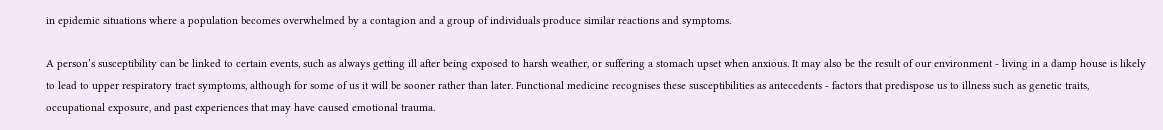in epidemic situations where a population becomes overwhelmed by a contagion and a group of individuals produce similar reactions and symptoms.

A person’s susceptibility can be linked to certain events, such as always getting ill after being exposed to harsh weather, or suffering a stomach upset when anxious. It may also be the result of our environment - living in a damp house is likely to lead to upper respiratory tract symptoms, although for some of us it will be sooner rather than later. Functional medicine recognises these susceptibilities as antecedents - factors that predispose us to illness such as genetic traits, occupational exposure, and past experiences that may have caused emotional trauma.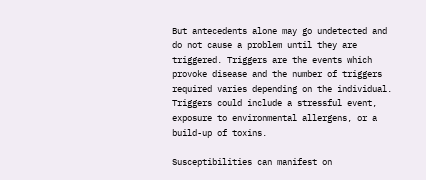But antecedents alone may go undetected and do not cause a problem until they are triggered. Triggers are the events which provoke disease and the number of triggers required varies depending on the individual. Triggers could include a stressful event, exposure to environmental allergens, or a build-up of toxins.

Susceptibilities can manifest on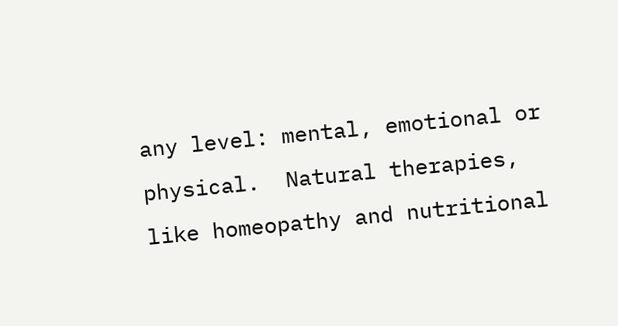any level: mental, emotional or physical.  Natural therapies, like homeopathy and nutritional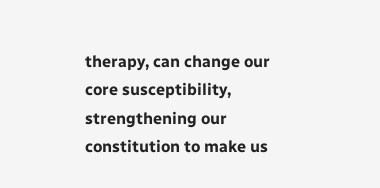therapy, can change our core susceptibility, strengthening our constitution to make us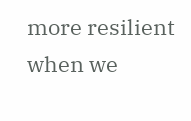more resilient when we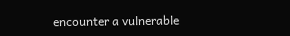encounter a vulnerable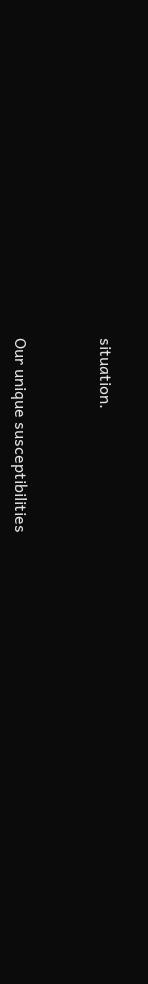situation.


Our unique susceptibilities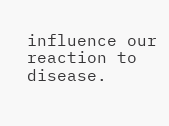influence our reaction to disease.